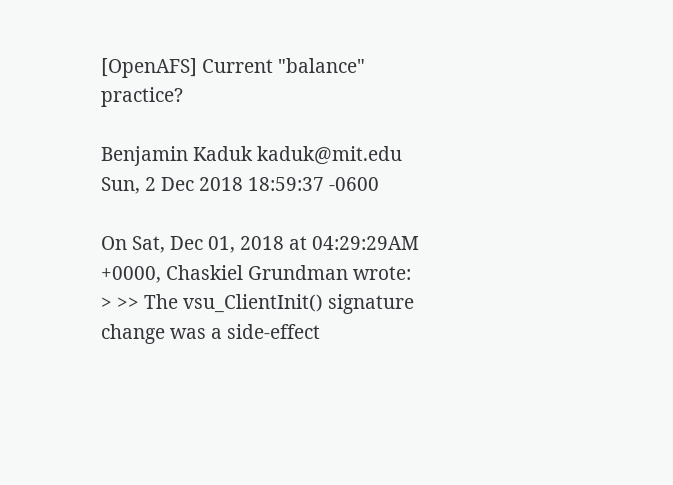[OpenAFS] Current "balance" practice?

Benjamin Kaduk kaduk@mit.edu
Sun, 2 Dec 2018 18:59:37 -0600

On Sat, Dec 01, 2018 at 04:29:29AM +0000, Chaskiel Grundman wrote:
> >> The vsu_ClientInit() signature change was a side-effect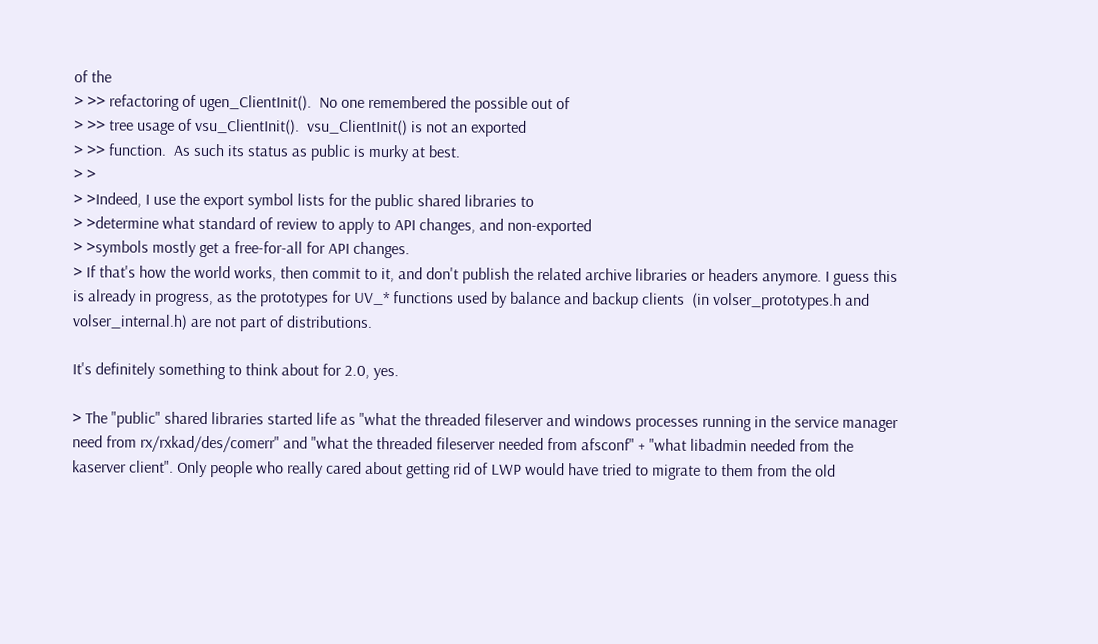of the
> >> refactoring of ugen_ClientInit().  No one remembered the possible out of
> >> tree usage of vsu_ClientInit().  vsu_ClientInit() is not an exported
> >> function.  As such its status as public is murky at best.
> >
> >Indeed, I use the export symbol lists for the public shared libraries to
> >determine what standard of review to apply to API changes, and non-exported
> >symbols mostly get a free-for-all for API changes.
> If that's how the world works, then commit to it, and don't publish the related archive libraries or headers anymore. I guess this is already in progress, as the prototypes for UV_* functions used by balance and backup clients  (in volser_prototypes.h and volser_internal.h) are not part of distributions.

It's definitely something to think about for 2.0, yes.

> The "public" shared libraries started life as "what the threaded fileserver and windows processes running in the service manager need from rx/rxkad/des/comerr" and "what the threaded fileserver needed from afsconf" + "what libadmin needed from the kaserver client". Only people who really cared about getting rid of LWP would have tried to migrate to them from the old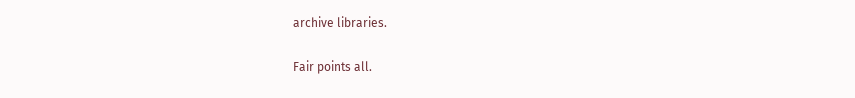archive libraries.

Fair points all.